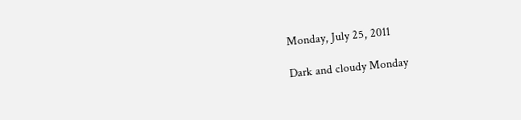Monday, July 25, 2011

Dark and cloudy Monday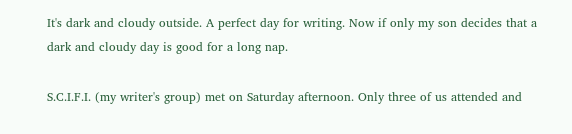It's dark and cloudy outside. A perfect day for writing. Now if only my son decides that a dark and cloudy day is good for a long nap.

S.C.I.F.I. (my writer's group) met on Saturday afternoon. Only three of us attended and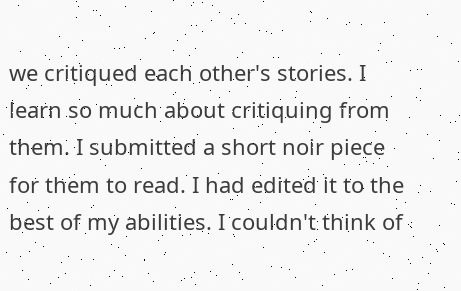we critiqued each other's stories. I learn so much about critiquing from them. I submitted a short noir piece for them to read. I had edited it to the best of my abilities. I couldn't think of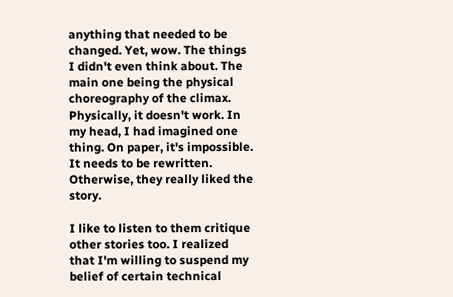anything that needed to be changed. Yet, wow. The things I didn't even think about. The main one being the physical choreography of the climax. Physically, it doesn't work. In my head, I had imagined one thing. On paper, it's impossible. It needs to be rewritten. Otherwise, they really liked the story.

I like to listen to them critique other stories too. I realized that I'm willing to suspend my belief of certain technical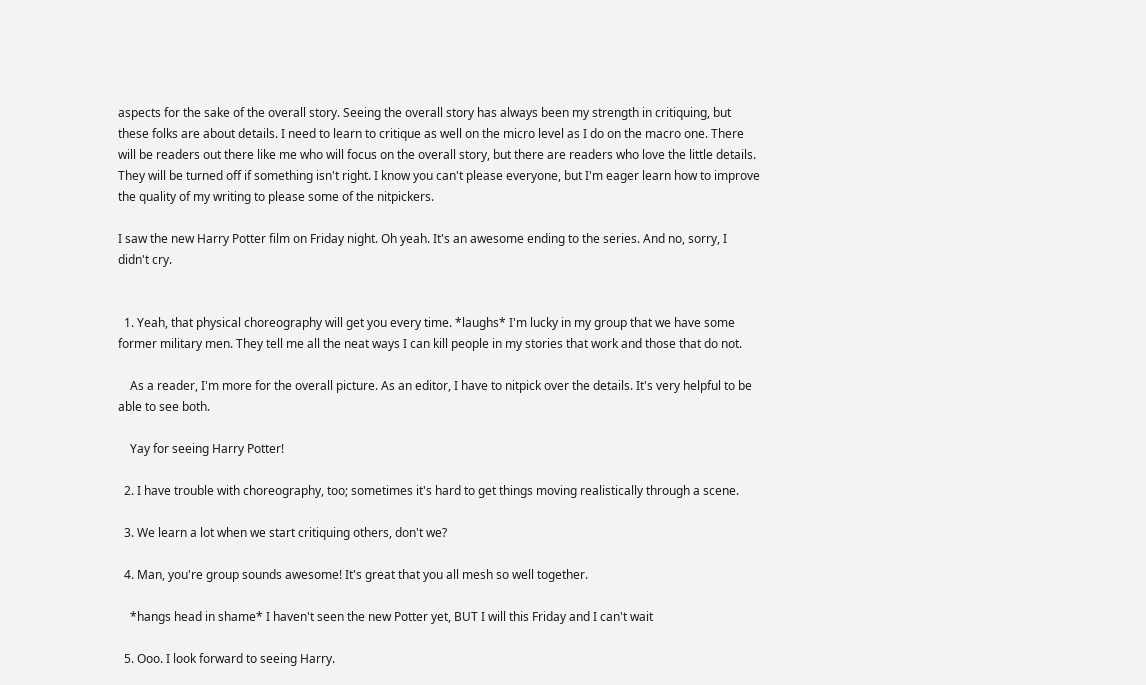aspects for the sake of the overall story. Seeing the overall story has always been my strength in critiquing, but these folks are about details. I need to learn to critique as well on the micro level as I do on the macro one. There will be readers out there like me who will focus on the overall story, but there are readers who love the little details. They will be turned off if something isn't right. I know you can't please everyone, but I'm eager learn how to improve the quality of my writing to please some of the nitpickers.

I saw the new Harry Potter film on Friday night. Oh yeah. It's an awesome ending to the series. And no, sorry, I didn't cry.


  1. Yeah, that physical choreography will get you every time. *laughs* I'm lucky in my group that we have some former military men. They tell me all the neat ways I can kill people in my stories that work and those that do not.

    As a reader, I'm more for the overall picture. As an editor, I have to nitpick over the details. It's very helpful to be able to see both.

    Yay for seeing Harry Potter!

  2. I have trouble with choreography, too; sometimes it's hard to get things moving realistically through a scene.

  3. We learn a lot when we start critiquing others, don't we?

  4. Man, you're group sounds awesome! It's great that you all mesh so well together.

    *hangs head in shame* I haven't seen the new Potter yet, BUT I will this Friday and I can't wait

  5. Ooo. I look forward to seeing Harry.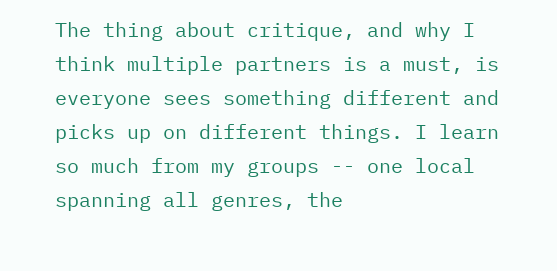The thing about critique, and why I think multiple partners is a must, is everyone sees something different and picks up on different things. I learn so much from my groups -- one local spanning all genres, the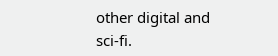other digital and sci-fi.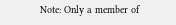Note: Only a member of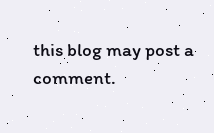this blog may post a comment.